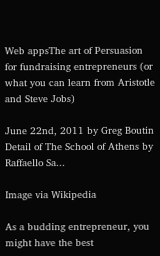Web appsThe art of Persuasion for fundraising entrepreneurs (or what you can learn from Aristotle and Steve Jobs)

June 22nd, 2011 by Greg Boutin
Detail of The School of Athens by Raffaello Sa...

Image via Wikipedia

As a budding entrepreneur, you might have the best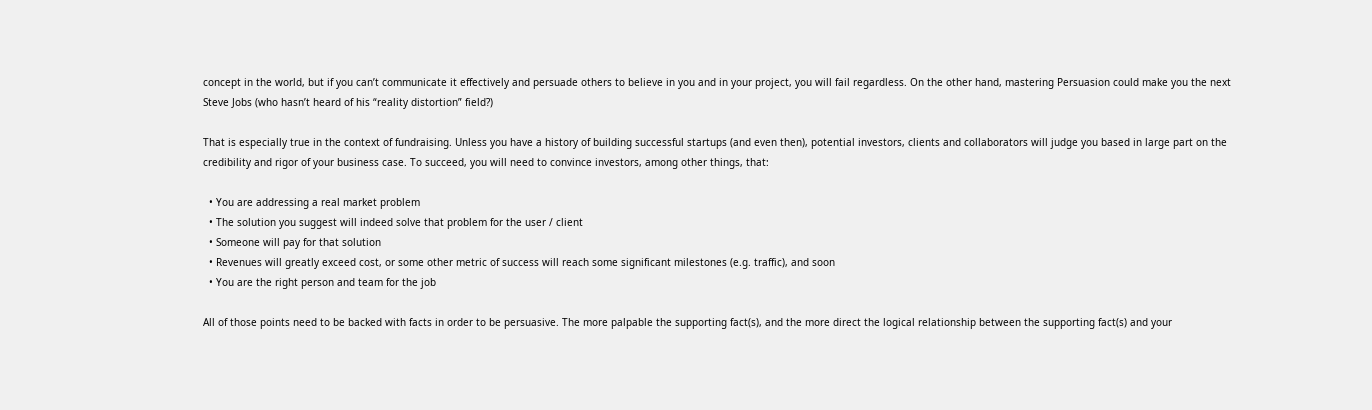concept in the world, but if you can’t communicate it effectively and persuade others to believe in you and in your project, you will fail regardless. On the other hand, mastering Persuasion could make you the next Steve Jobs (who hasn’t heard of his “reality distortion” field?)

That is especially true in the context of fundraising. Unless you have a history of building successful startups (and even then), potential investors, clients and collaborators will judge you based in large part on the credibility and rigor of your business case. To succeed, you will need to convince investors, among other things, that:

  • You are addressing a real market problem
  • The solution you suggest will indeed solve that problem for the user / client
  • Someone will pay for that solution
  • Revenues will greatly exceed cost, or some other metric of success will reach some significant milestones (e.g. traffic), and soon
  • You are the right person and team for the job

All of those points need to be backed with facts in order to be persuasive. The more palpable the supporting fact(s), and the more direct the logical relationship between the supporting fact(s) and your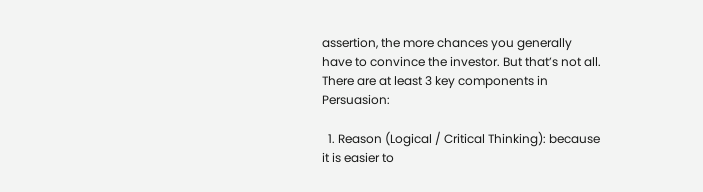assertion, the more chances you generally have to convince the investor. But that’s not all. There are at least 3 key components in Persuasion:

  1. Reason (Logical / Critical Thinking): because it is easier to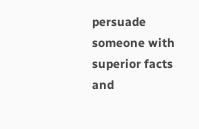persuade someone with superior facts and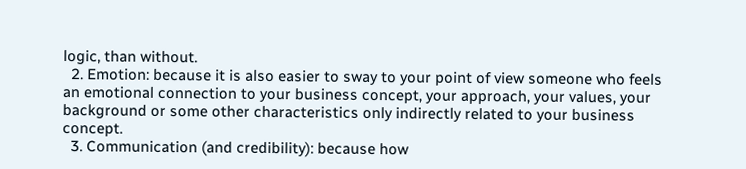logic, than without.
  2. Emotion: because it is also easier to sway to your point of view someone who feels an emotional connection to your business concept, your approach, your values, your background or some other characteristics only indirectly related to your business concept.
  3. Communication (and credibility): because how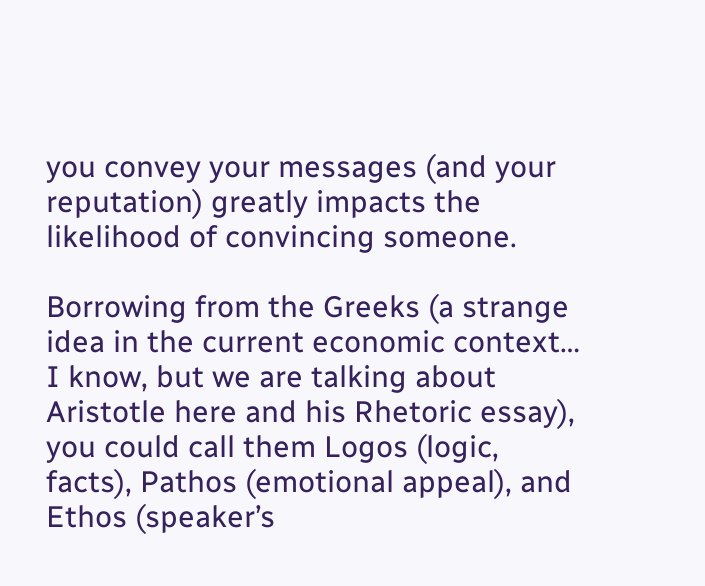you convey your messages (and your reputation) greatly impacts the likelihood of convincing someone.

Borrowing from the Greeks (a strange idea in the current economic context… I know, but we are talking about Aristotle here and his Rhetoric essay), you could call them Logos (logic, facts), Pathos (emotional appeal), and Ethos (speaker’s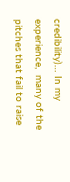credibility)… In my experience,  many of the pitches that fail to raise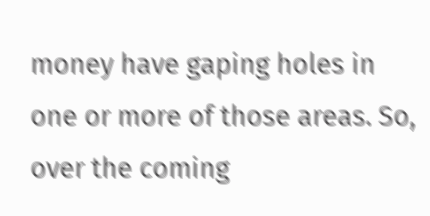money have gaping holes in one or more of those areas. So, over the coming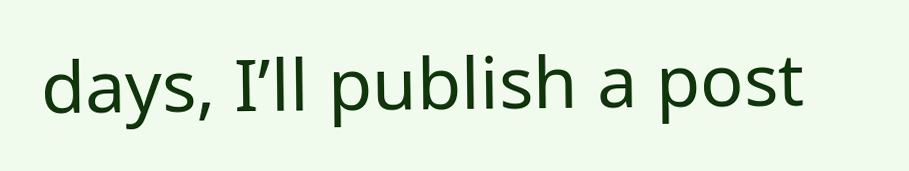days, I’ll publish a post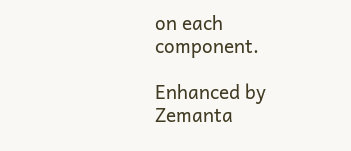on each component.

Enhanced by Zemanta